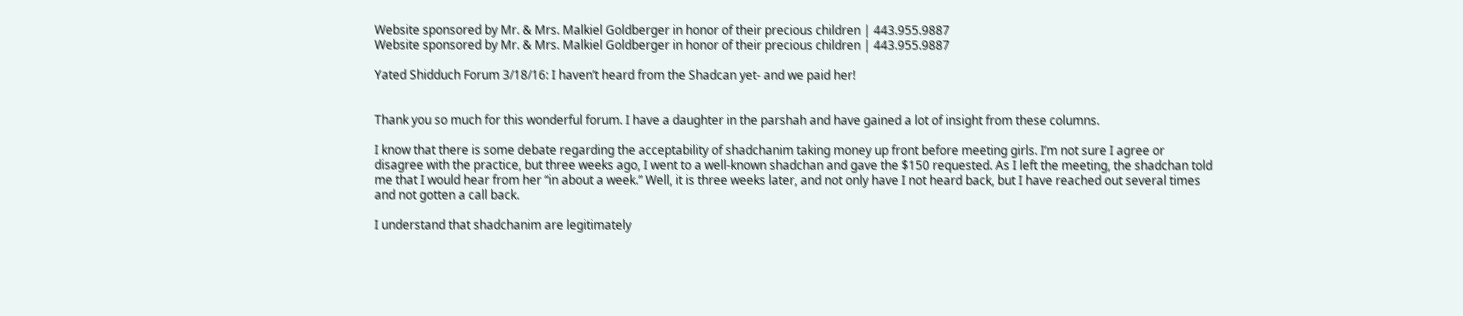Website sponsored by Mr. & Mrs. Malkiel Goldberger in honor of their precious children | 443.955.9887
Website sponsored by Mr. & Mrs. Malkiel Goldberger in honor of their precious children | 443.955.9887

Yated Shidduch Forum 3/18/16: I haven’t heard from the Shadcan yet- and we paid her!


Thank you so much for this wonderful forum. I have a daughter in the parshah and have gained a lot of insight from these columns.

I know that there is some debate regarding the acceptability of shadchanim taking money up front before meeting girls. I’m not sure I agree or disagree with the practice, but three weeks ago, I went to a well-known shadchan and gave the $150 requested. As I left the meeting, the shadchan told me that I would hear from her “in about a week.” Well, it is three weeks later, and not only have I not heard back, but I have reached out several times and not gotten a call back.

I understand that shadchanim are legitimately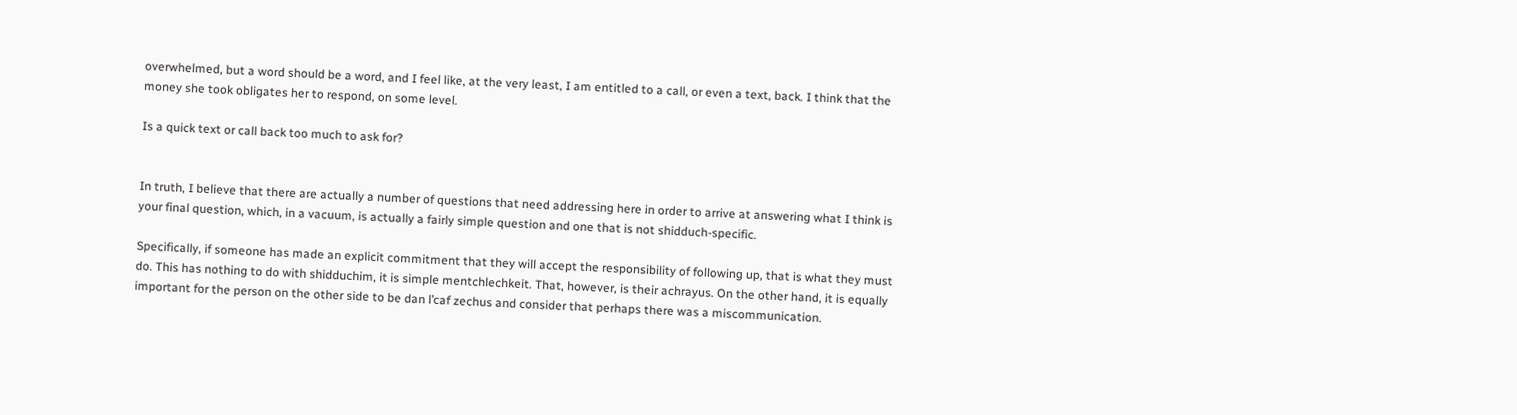overwhelmed, but a word should be a word, and I feel like, at the very least, I am entitled to a call, or even a text, back. I think that the money she took obligates her to respond, on some level.

Is a quick text or call back too much to ask for?


In truth, I believe that there are actually a number of questions that need addressing here in order to arrive at answering what I think is your final question, which, in a vacuum, is actually a fairly simple question and one that is not shidduch-specific.

Specifically, if someone has made an explicit commitment that they will accept the responsibility of following up, that is what they must do. This has nothing to do with shidduchim, it is simple mentchlechkeit. That, however, is their achrayus. On the other hand, it is equally important for the person on the other side to be dan l’caf zechus and consider that perhaps there was a miscommunication.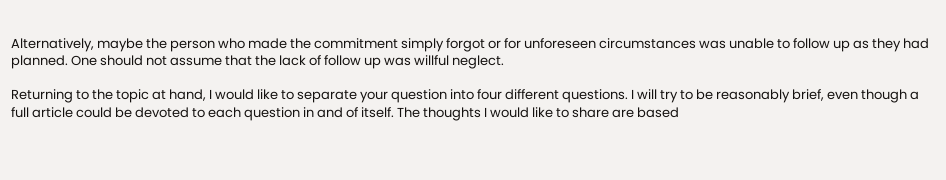Alternatively, maybe the person who made the commitment simply forgot or for unforeseen circumstances was unable to follow up as they had planned. One should not assume that the lack of follow up was willful neglect.

Returning to the topic at hand, I would like to separate your question into four different questions. I will try to be reasonably brief, even though a full article could be devoted to each question in and of itself. The thoughts I would like to share are based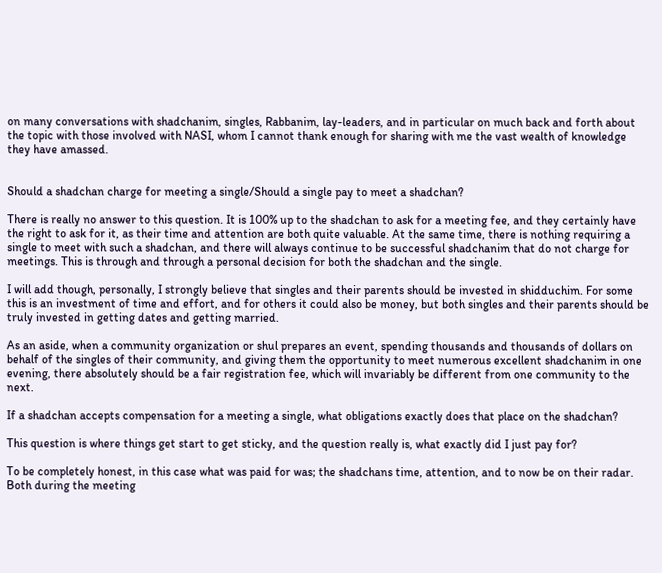on many conversations with shadchanim, singles, Rabbanim, lay-leaders, and in particular on much back and forth about the topic with those involved with NASI, whom I cannot thank enough for sharing with me the vast wealth of knowledge they have amassed.


Should a shadchan charge for meeting a single/Should a single pay to meet a shadchan?

There is really no answer to this question. It is 100% up to the shadchan to ask for a meeting fee, and they certainly have the right to ask for it, as their time and attention are both quite valuable. At the same time, there is nothing requiring a single to meet with such a shadchan, and there will always continue to be successful shadchanim that do not charge for meetings. This is through and through a personal decision for both the shadchan and the single.

I will add though, personally, I strongly believe that singles and their parents should be invested in shidduchim. For some this is an investment of time and effort, and for others it could also be money, but both singles and their parents should be truly invested in getting dates and getting married.

As an aside, when a community organization or shul prepares an event, spending thousands and thousands of dollars on behalf of the singles of their community, and giving them the opportunity to meet numerous excellent shadchanim in one evening, there absolutely should be a fair registration fee, which will invariably be different from one community to the next.

If a shadchan accepts compensation for a meeting a single, what obligations exactly does that place on the shadchan?

This question is where things get start to get sticky, and the question really is, what exactly did I just pay for?

To be completely honest, in this case what was paid for was; the shadchans time, attention, and to now be on their radar. Both during the meeting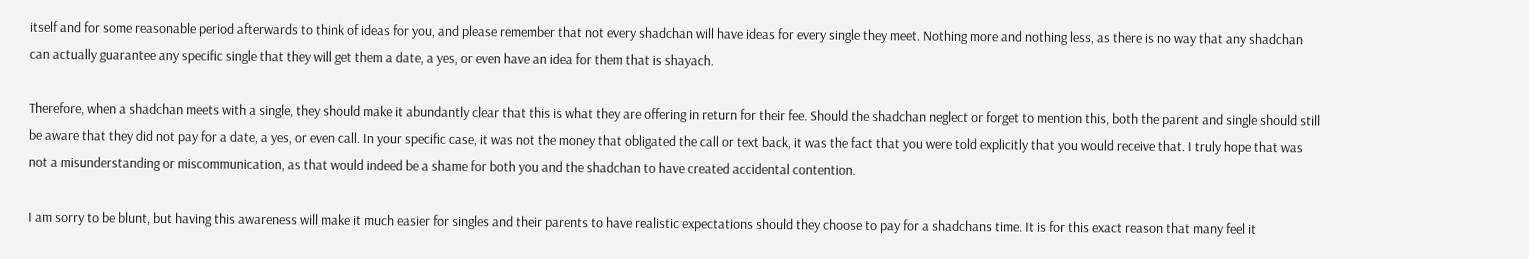itself and for some reasonable period afterwards to think of ideas for you, and please remember that not every shadchan will have ideas for every single they meet. Nothing more and nothing less, as there is no way that any shadchan can actually guarantee any specific single that they will get them a date, a yes, or even have an idea for them that is shayach.

Therefore, when a shadchan meets with a single, they should make it abundantly clear that this is what they are offering in return for their fee. Should the shadchan neglect or forget to mention this, both the parent and single should still be aware that they did not pay for a date, a yes, or even call. In your specific case, it was not the money that obligated the call or text back, it was the fact that you were told explicitly that you would receive that. I truly hope that was not a misunderstanding or miscommunication, as that would indeed be a shame for both you and the shadchan to have created accidental contention.

I am sorry to be blunt, but having this awareness will make it much easier for singles and their parents to have realistic expectations should they choose to pay for a shadchans time. It is for this exact reason that many feel it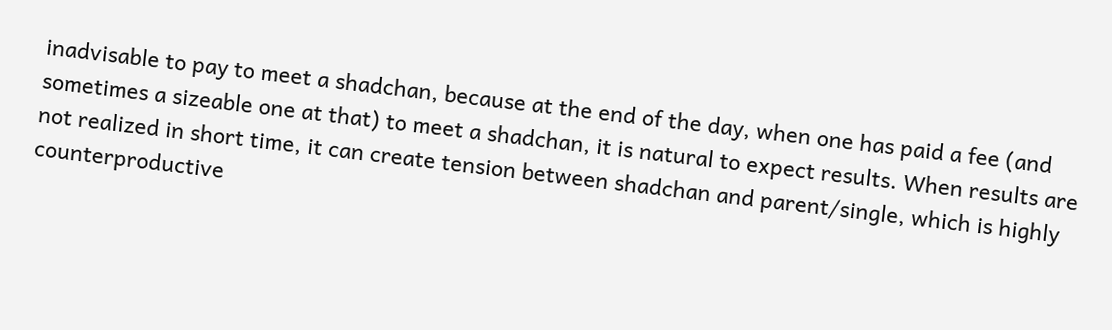inadvisable to pay to meet a shadchan, because at the end of the day, when one has paid a fee (and sometimes a sizeable one at that) to meet a shadchan, it is natural to expect results. When results are not realized in short time, it can create tension between shadchan and parent/single, which is highly counterproductive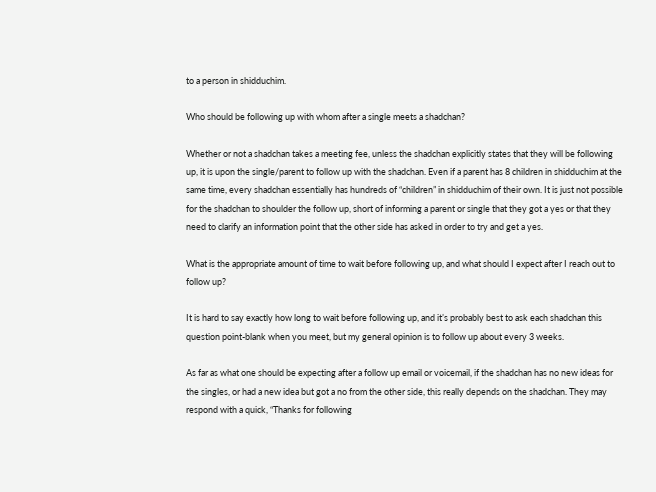to a person in shidduchim.

Who should be following up with whom after a single meets a shadchan?

Whether or not a shadchan takes a meeting fee, unless the shadchan explicitly states that they will be following up, it is upon the single/parent to follow up with the shadchan. Even if a parent has 8 children in shidduchim at the same time, every shadchan essentially has hundreds of “children” in shidduchim of their own. It is just not possible for the shadchan to shoulder the follow up, short of informing a parent or single that they got a yes or that they need to clarify an information point that the other side has asked in order to try and get a yes.

What is the appropriate amount of time to wait before following up, and what should I expect after I reach out to follow up?

It is hard to say exactly how long to wait before following up, and it’s probably best to ask each shadchan this question point-blank when you meet, but my general opinion is to follow up about every 3 weeks.

As far as what one should be expecting after a follow up email or voicemail, if the shadchan has no new ideas for the singles, or had a new idea but got a no from the other side, this really depends on the shadchan. They may respond with a quick, “Thanks for following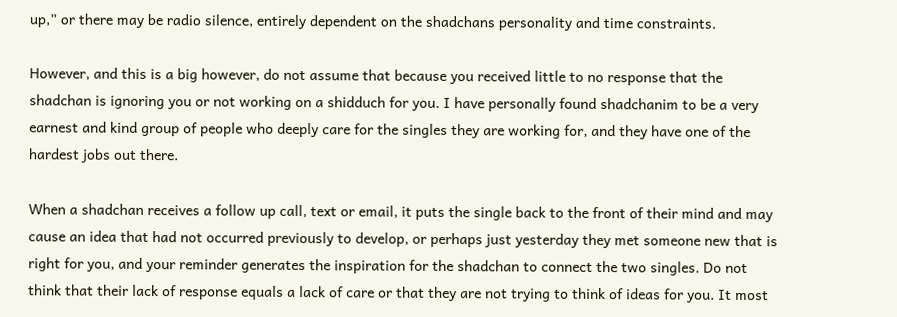up,” or there may be radio silence, entirely dependent on the shadchans personality and time constraints.

However, and this is a big however, do not assume that because you received little to no response that the shadchan is ignoring you or not working on a shidduch for you. I have personally found shadchanim to be a very earnest and kind group of people who deeply care for the singles they are working for, and they have one of the hardest jobs out there.

When a shadchan receives a follow up call, text or email, it puts the single back to the front of their mind and may cause an idea that had not occurred previously to develop, or perhaps just yesterday they met someone new that is right for you, and your reminder generates the inspiration for the shadchan to connect the two singles. Do not think that their lack of response equals a lack of care or that they are not trying to think of ideas for you. It most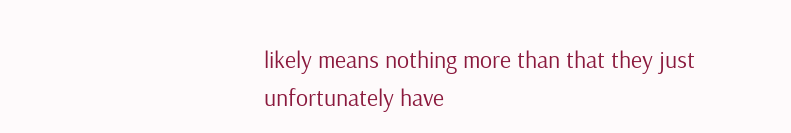likely means nothing more than that they just unfortunately have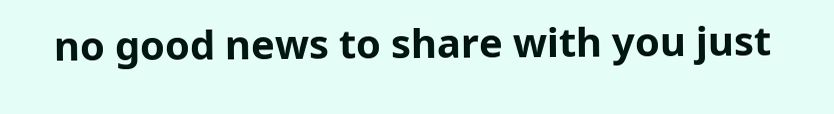no good news to share with you just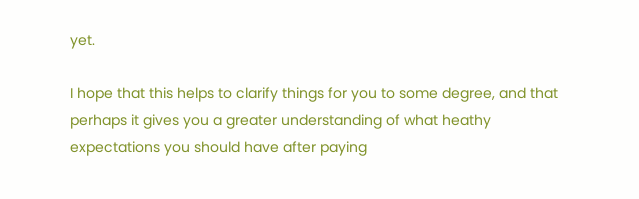yet.

I hope that this helps to clarify things for you to some degree, and that perhaps it gives you a greater understanding of what heathy expectations you should have after paying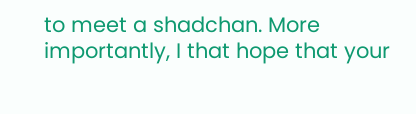to meet a shadchan. More importantly, I that hope that your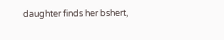daughter finds her bshert,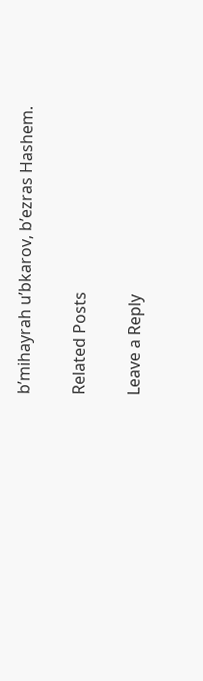b’mihayrah u’bkarov, b’ezras Hashem.

Related Posts

Leave a Reply